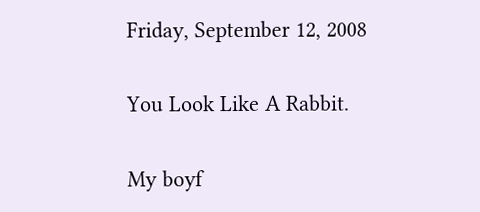Friday, September 12, 2008

You Look Like A Rabbit.

My boyf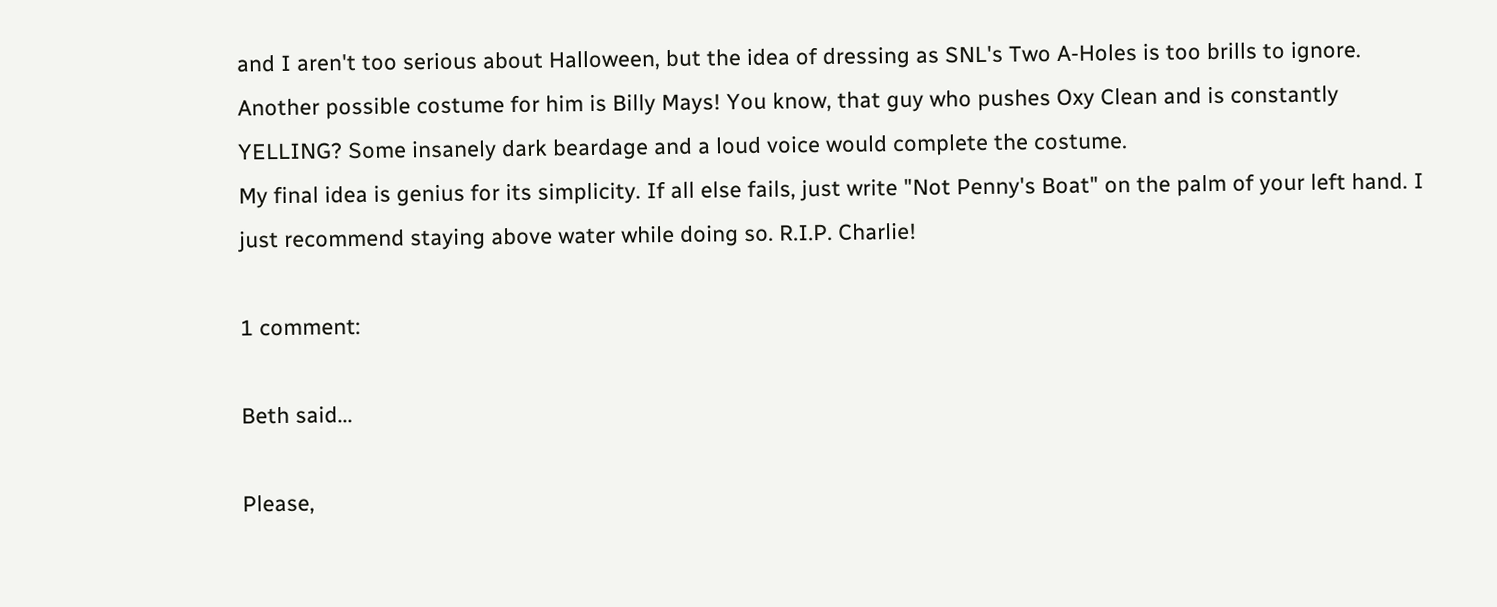and I aren't too serious about Halloween, but the idea of dressing as SNL's Two A-Holes is too brills to ignore.
Another possible costume for him is Billy Mays! You know, that guy who pushes Oxy Clean and is constantly YELLING? Some insanely dark beardage and a loud voice would complete the costume.
My final idea is genius for its simplicity. If all else fails, just write "Not Penny's Boat" on the palm of your left hand. I just recommend staying above water while doing so. R.I.P. Charlie!

1 comment:

Beth said...

Please,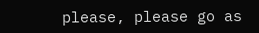please, please go as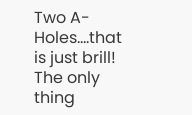Two A-Holes....that is just brill!
The only thing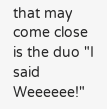that may come close is the duo "I said Weeeeee!"